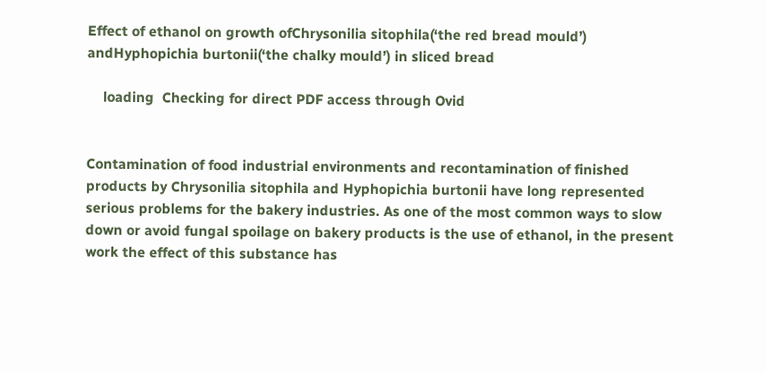Effect of ethanol on growth ofChrysonilia sitophila(‘the red bread mould’) andHyphopichia burtonii(‘the chalky mould’) in sliced bread

    loading  Checking for direct PDF access through Ovid


Contamination of food industrial environments and recontamination of finished products by Chrysonilia sitophila and Hyphopichia burtonii have long represented serious problems for the bakery industries. As one of the most common ways to slow down or avoid fungal spoilage on bakery products is the use of ethanol, in the present work the effect of this substance has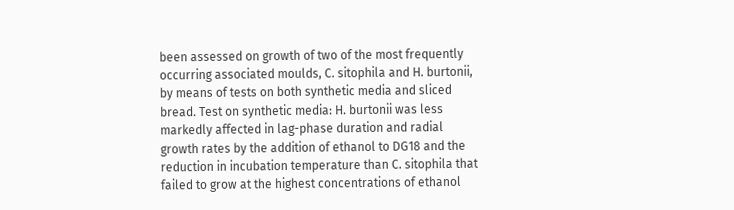been assessed on growth of two of the most frequently occurring associated moulds, C. sitophila and H. burtonii, by means of tests on both synthetic media and sliced bread. Test on synthetic media: H. burtonii was less markedly affected in lag-phase duration and radial growth rates by the addition of ethanol to DG18 and the reduction in incubation temperature than C. sitophila that failed to grow at the highest concentrations of ethanol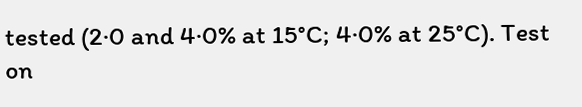tested (2·0 and 4·0% at 15°C; 4·0% at 25°C). Test on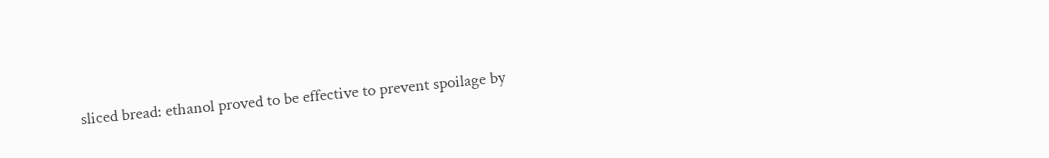sliced bread: ethanol proved to be effective to prevent spoilage by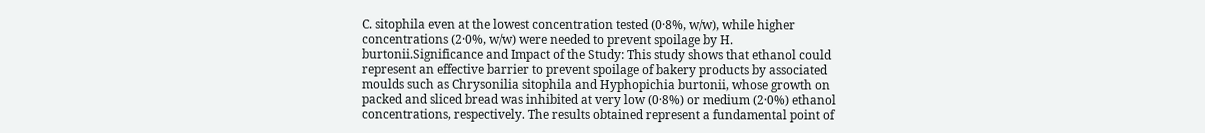C. sitophila even at the lowest concentration tested (0·8%, w/w), while higher concentrations (2·0%, w/w) were needed to prevent spoilage by H. burtonii.Significance and Impact of the Study: This study shows that ethanol could represent an effective barrier to prevent spoilage of bakery products by associated moulds such as Chrysonilia sitophila and Hyphopichia burtonii, whose growth on packed and sliced bread was inhibited at very low (0·8%) or medium (2·0%) ethanol concentrations, respectively. The results obtained represent a fundamental point of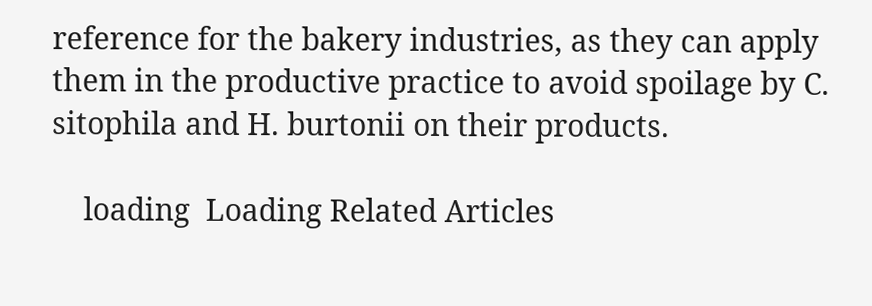reference for the bakery industries, as they can apply them in the productive practice to avoid spoilage by C. sitophila and H. burtonii on their products.

    loading  Loading Related Articles